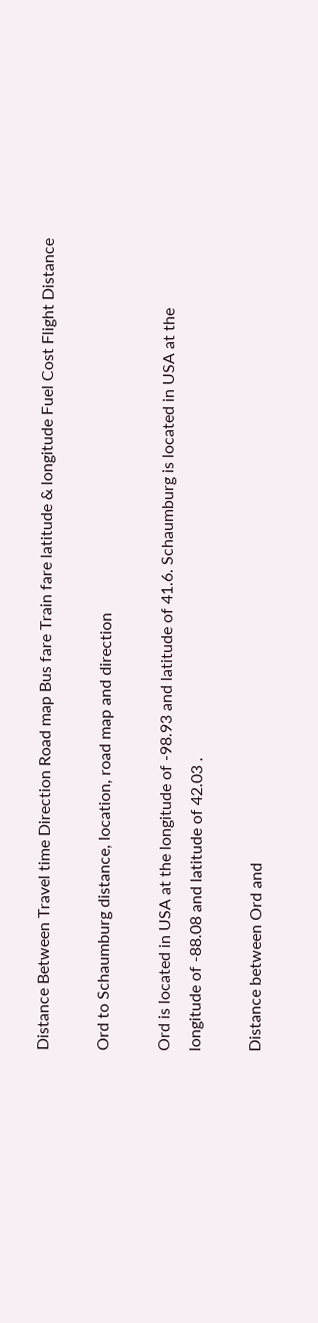Distance Between Travel time Direction Road map Bus fare Train fare latitude & longitude Fuel Cost Flight Distance

Ord to Schaumburg distance, location, road map and direction

Ord is located in USA at the longitude of -98.93 and latitude of 41.6. Schaumburg is located in USA at the longitude of -88.08 and latitude of 42.03 .

Distance between Ord and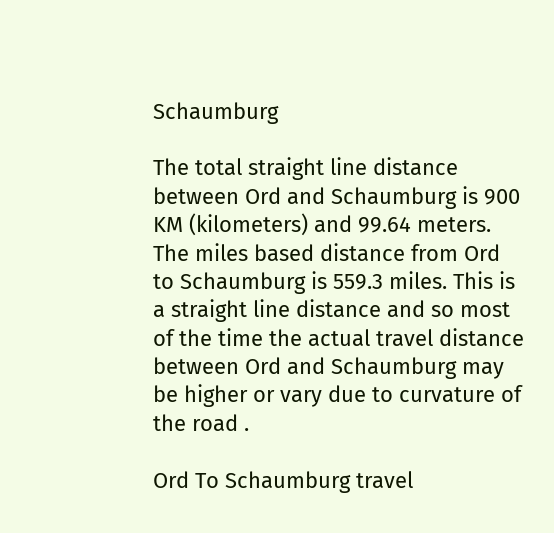Schaumburg

The total straight line distance between Ord and Schaumburg is 900 KM (kilometers) and 99.64 meters. The miles based distance from Ord to Schaumburg is 559.3 miles. This is a straight line distance and so most of the time the actual travel distance between Ord and Schaumburg may be higher or vary due to curvature of the road .

Ord To Schaumburg travel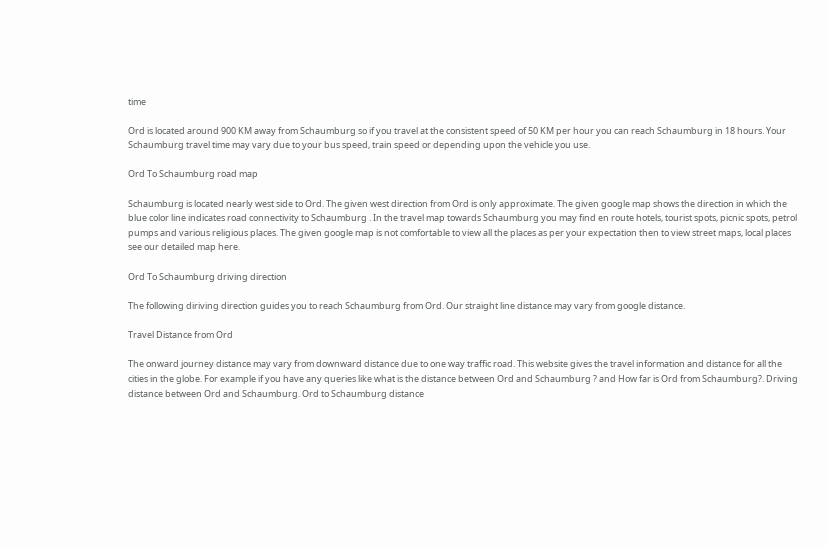time

Ord is located around 900 KM away from Schaumburg so if you travel at the consistent speed of 50 KM per hour you can reach Schaumburg in 18 hours. Your Schaumburg travel time may vary due to your bus speed, train speed or depending upon the vehicle you use.

Ord To Schaumburg road map

Schaumburg is located nearly west side to Ord. The given west direction from Ord is only approximate. The given google map shows the direction in which the blue color line indicates road connectivity to Schaumburg . In the travel map towards Schaumburg you may find en route hotels, tourist spots, picnic spots, petrol pumps and various religious places. The given google map is not comfortable to view all the places as per your expectation then to view street maps, local places see our detailed map here.

Ord To Schaumburg driving direction

The following diriving direction guides you to reach Schaumburg from Ord. Our straight line distance may vary from google distance.

Travel Distance from Ord

The onward journey distance may vary from downward distance due to one way traffic road. This website gives the travel information and distance for all the cities in the globe. For example if you have any queries like what is the distance between Ord and Schaumburg ? and How far is Ord from Schaumburg?. Driving distance between Ord and Schaumburg. Ord to Schaumburg distance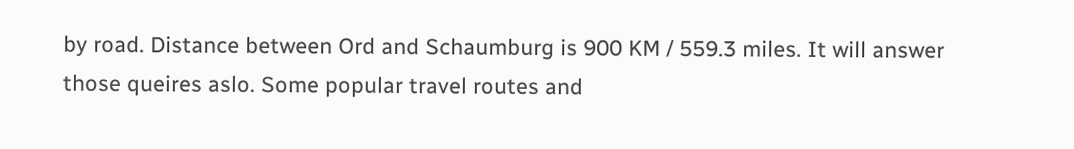by road. Distance between Ord and Schaumburg is 900 KM / 559.3 miles. It will answer those queires aslo. Some popular travel routes and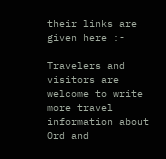their links are given here :-

Travelers and visitors are welcome to write more travel information about Ord and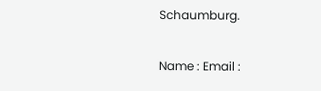Schaumburg.

Name : Email :